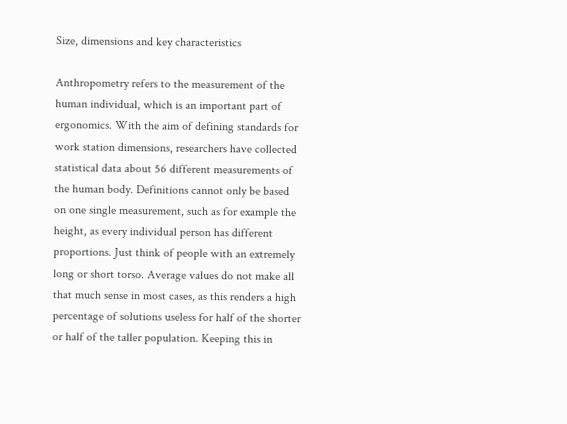Size, dimensions and key characteristics

Anthropometry refers to the measurement of the human individual, which is an important part of ergonomics. With the aim of defining standards for work station dimensions, researchers have collected statistical data about 56 different measurements of the human body. Definitions cannot only be based on one single measurement, such as for example the height, as every individual person has different proportions. Just think of people with an extremely long or short torso. Average values do not make all that much sense in most cases, as this renders a high percentage of solutions useless for half of the shorter or half of the taller population. Keeping this in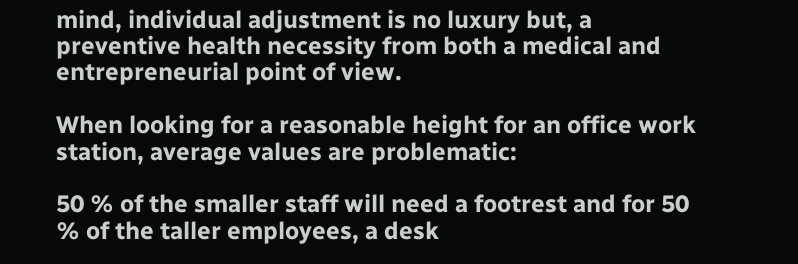mind, individual adjustment is no luxury but, a preventive health necessity from both a medical and entrepreneurial point of view.

When looking for a reasonable height for an office work station, average values are problematic:

50 % of the smaller staff will need a footrest and for 50 % of the taller employees, a desk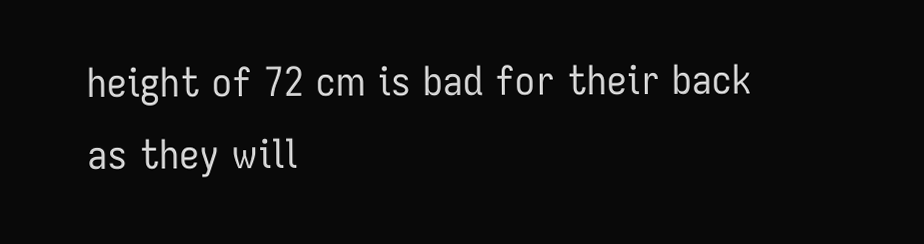height of 72 cm is bad for their back as they will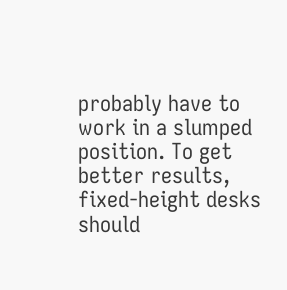probably have to work in a slumped position. To get better results, fixed-height desks should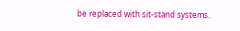be replaced with sit-stand systems.